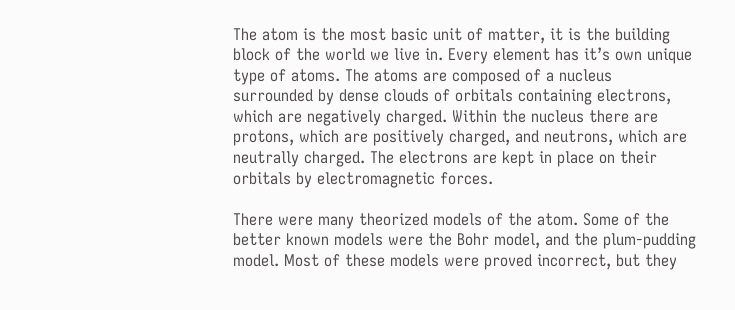The atom is the most basic unit of matter, it is the building block of the world we live in. Every element has it’s own unique type of atoms. The atoms are composed of a nucleus surrounded by dense clouds of orbitals containing electrons, which are negatively charged. Within the nucleus there are protons, which are positively charged, and neutrons, which are neutrally charged. The electrons are kept in place on their orbitals by electromagnetic forces.

There were many theorized models of the atom. Some of the better known models were the Bohr model, and the plum-pudding model. Most of these models were proved incorrect, but they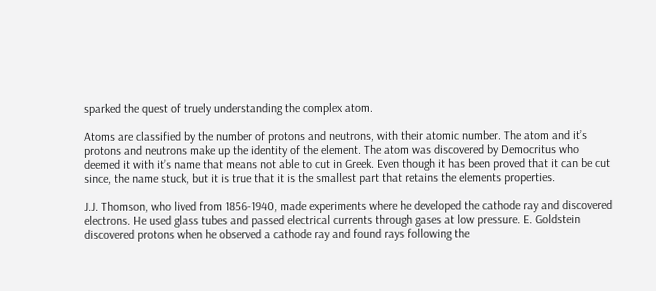sparked the quest of truely understanding the complex atom.

Atoms are classified by the number of protons and neutrons, with their atomic number. The atom and it’s protons and neutrons make up the identity of the element. The atom was discovered by Democritus who deemed it with it’s name that means not able to cut in Greek. Even though it has been proved that it can be cut since, the name stuck, but it is true that it is the smallest part that retains the elements properties.

J.J. Thomson, who lived from 1856-1940, made experiments where he developed the cathode ray and discovered electrons. He used glass tubes and passed electrical currents through gases at low pressure. E. Goldstein discovered protons when he observed a cathode ray and found rays following the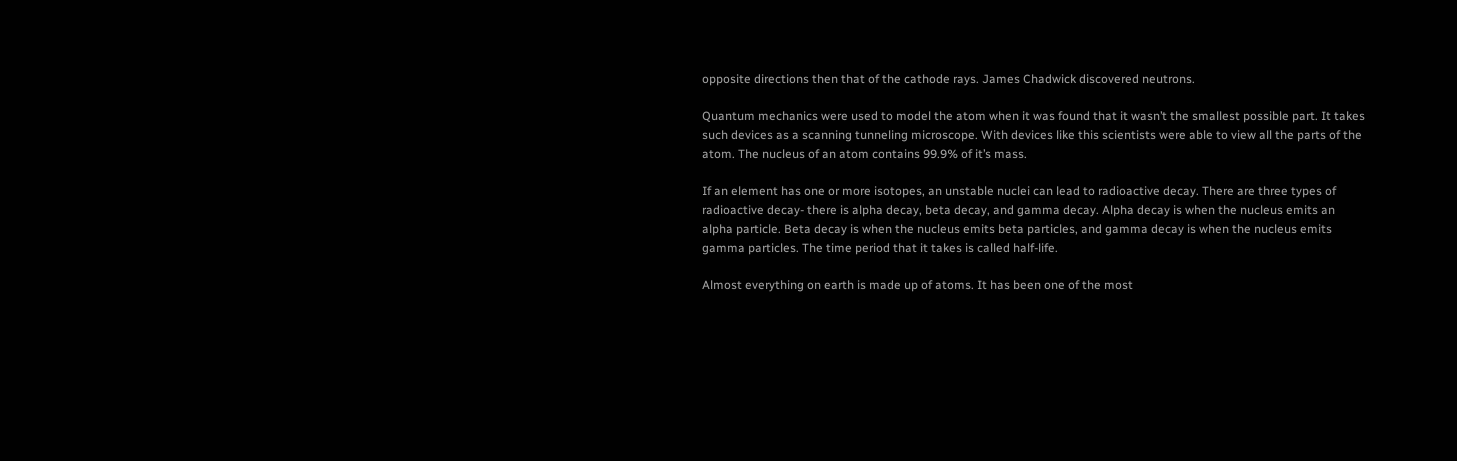opposite directions then that of the cathode rays. James Chadwick discovered neutrons.

Quantum mechanics were used to model the atom when it was found that it wasn’t the smallest possible part. It takes such devices as a scanning tunneling microscope. With devices like this scientists were able to view all the parts of the atom. The nucleus of an atom contains 99.9% of it’s mass.

If an element has one or more isotopes, an unstable nuclei can lead to radioactive decay. There are three types of radioactive decay- there is alpha decay, beta decay, and gamma decay. Alpha decay is when the nucleus emits an alpha particle. Beta decay is when the nucleus emits beta particles, and gamma decay is when the nucleus emits gamma particles. The time period that it takes is called half-life.

Almost everything on earth is made up of atoms. It has been one of the most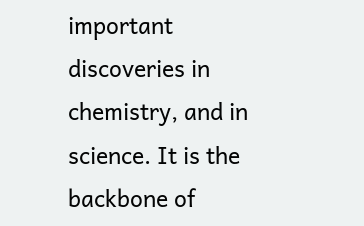important discoveries in chemistry, and in science. It is the backbone of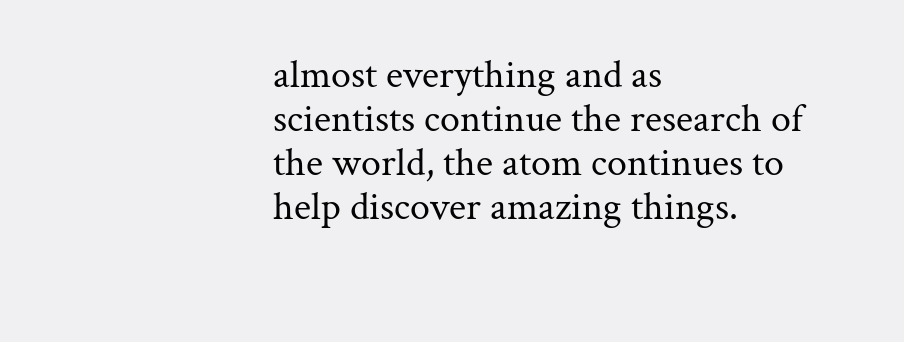almost everything and as scientists continue the research of the world, the atom continues to help discover amazing things.